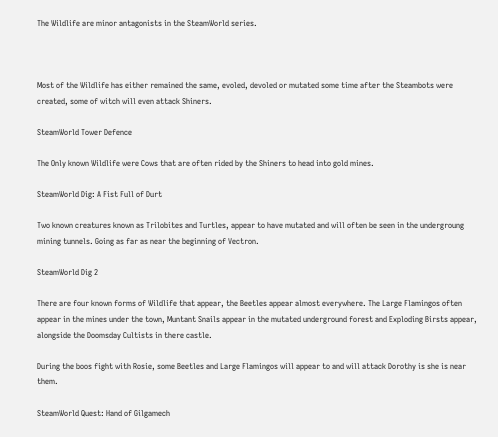The Wildlife are minor antagonists in the SteamWorld series.



Most of the Wildlife has either remained the same, evoled, devoled or mutated some time after the Steambots were created, some of witch will even attack Shiners.

SteamWorld Tower Defence

The Only known Wildlife were Cows that are often rided by the Shiners to head into gold mines.

SteamWorld Dig: A Fist Full of Durt

Two known creatures known as Trilobites and Turtles, appear to have mutated and will often be seen in the undergroung mining tunnels. Going as far as near the beginning of Vectron.

SteamWorld Dig 2

There are four known forms of Wildlife that appear, the Beetles appear almost everywhere. The Large Flamingos often appear in the mines under the town, Muntant Snails appear in the mutated underground forest and Exploding Birsts appear, alongside the Doomsday Cultists in there castle.

During the boos fight with Rosie, some Beetles and Large Flamingos will appear to and will attack Dorothy is she is near them.

SteamWorld Quest: Hand of Gilgamech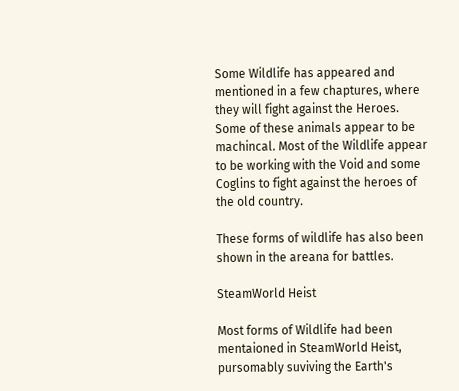Some Wildlife has appeared and mentioned in a few chaptures, where they will fight against the Heroes. Some of these animals appear to be machincal. Most of the Wildlife appear to be working with the Void and some Coglins to fight against the heroes of the old country.

These forms of wildlife has also been shown in the areana for battles.

SteamWorld Heist

Most forms of Wildlife had been mentaioned in SteamWorld Heist, pursomably suviving the Earth's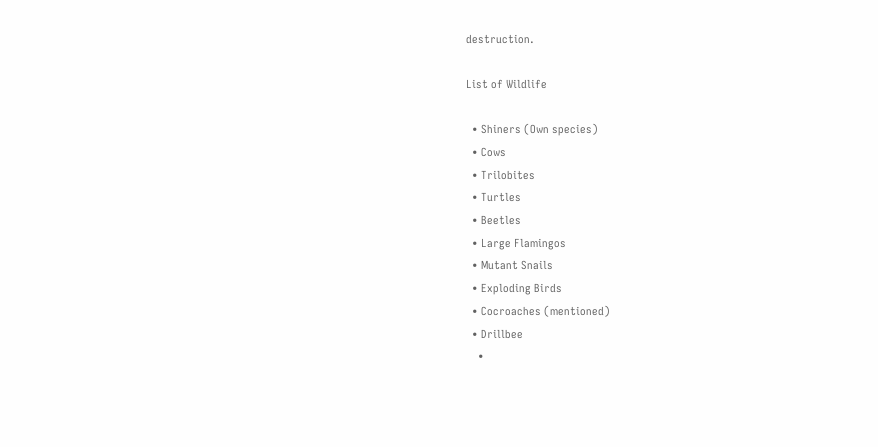destruction.

List of Wildlife

  • Shiners (Own species)
  • Cows
  • Trilobites
  • Turtles
  • Beetles
  • Large Flamingos
  • Mutant Snails
  • Exploding Birds
  • Cocroaches (mentioned)
  • Drillbee
    •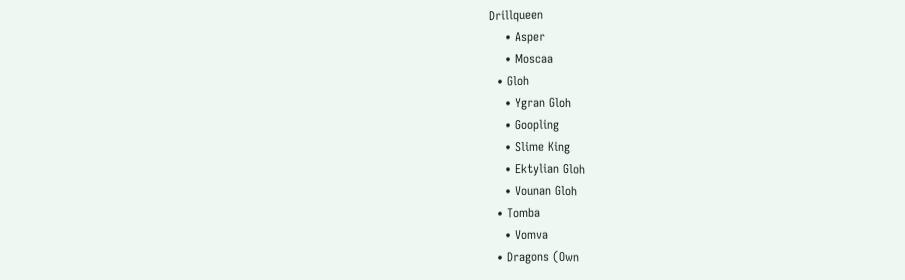Drillqueen
    • Asper
    • Moscaa
  • Gloh
    • Ygran Gloh
    • Goopling
    • Slime King
    • Ektylian Gloh
    • Vounan Gloh
  • Tomba
    • Vomva
  • Dragons (Own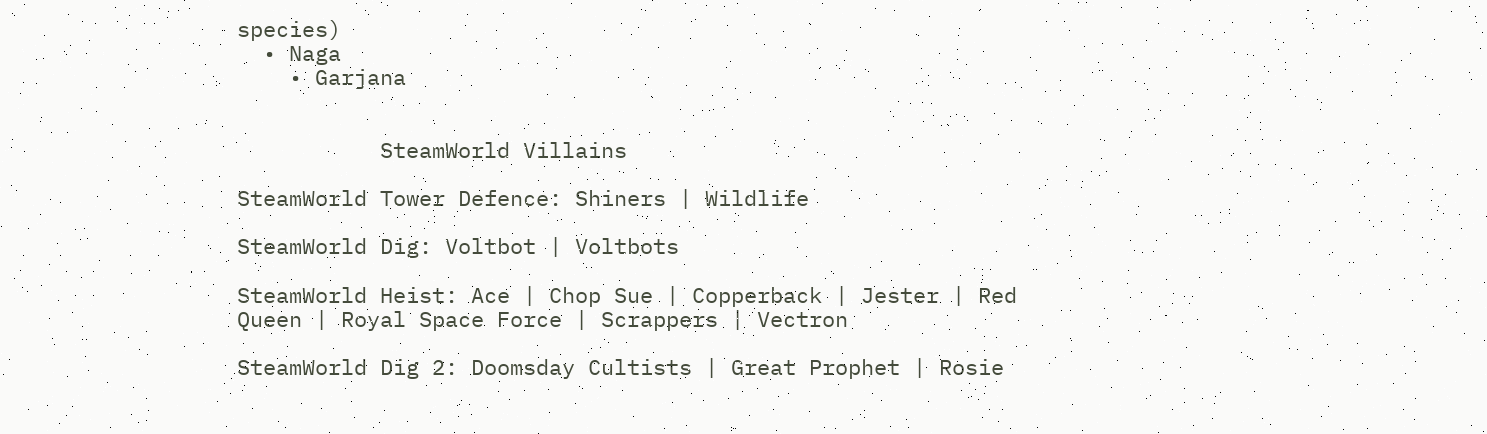species)
  • Naga
    • Garjana


           SteamWorld Villains

SteamWorld Tower Defence: Shiners | Wildlife

SteamWorld Dig: Voltbot | Voltbots

SteamWorld Heist: Ace | Chop Sue | Copperback | Jester | Red Queen | Royal Space Force | Scrappers | Vectron

SteamWorld Dig 2: Doomsday Cultists | Great Prophet | Rosie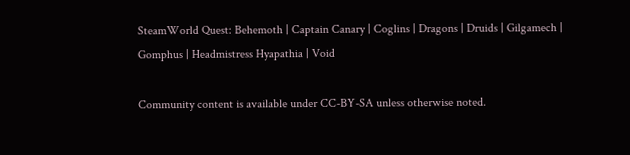SteamWorld Quest: Behemoth | Captain Canary | Coglins | Dragons | Druids | Gilgamech | Gomphus | Headmistress Hyapathia | Void

Community content is available under CC-BY-SA unless otherwise noted.